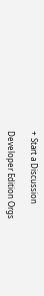+ Start a Discussion

Developer Edition Orgs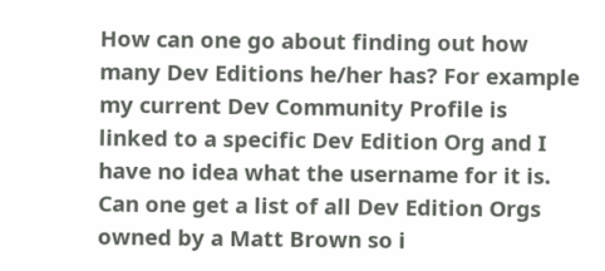How can one go about finding out how many Dev Editions he/her has? For example my current Dev Community Profile is linked to a specific Dev Edition Org and I have no idea what the username for it is. Can one get a list of all Dev Edition Orgs owned by a Matt Brown so i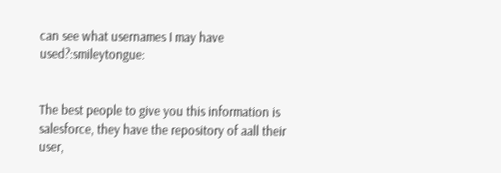can see what usernames I may have used?:smileytongue:


The best people to give you this information is salesforce, they have the repository of aall their user,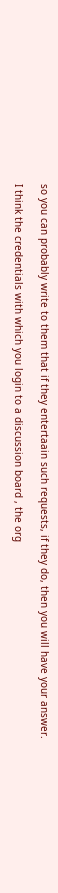so you can probably write to them that if they entertaain such requests, if they do, then you will have your answer.

I think the credentials with which you login to a discussion board , the org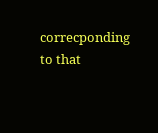correcponding to that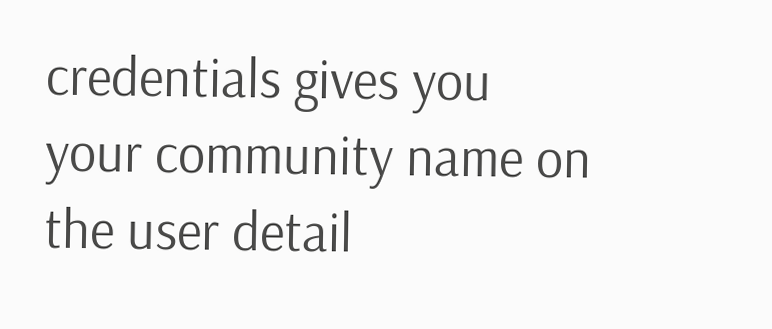credentials gives you your community name on the user detail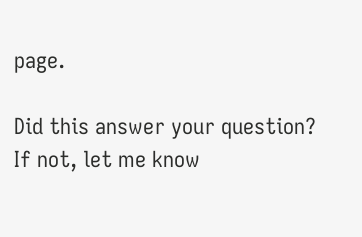page.

Did this answer your question? If not, let me know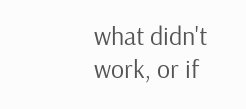what didn't work, or if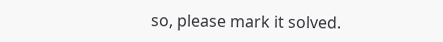so, please mark it solved.